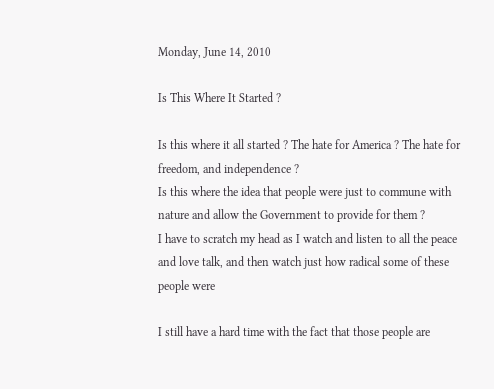Monday, June 14, 2010

Is This Where It Started ?

Is this where it all started ? The hate for America ? The hate for freedom, and independence ?
Is this where the idea that people were just to commune with nature and allow the Government to provide for them ?
I have to scratch my head as I watch and listen to all the peace and love talk, and then watch just how radical some of these people were

I still have a hard time with the fact that those people are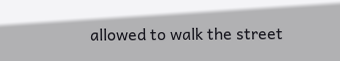allowed to walk the street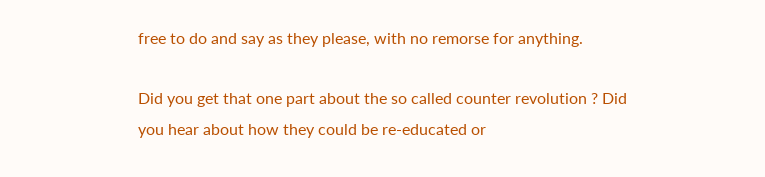free to do and say as they please, with no remorse for anything.

Did you get that one part about the so called counter revolution ? Did you hear about how they could be re-educated or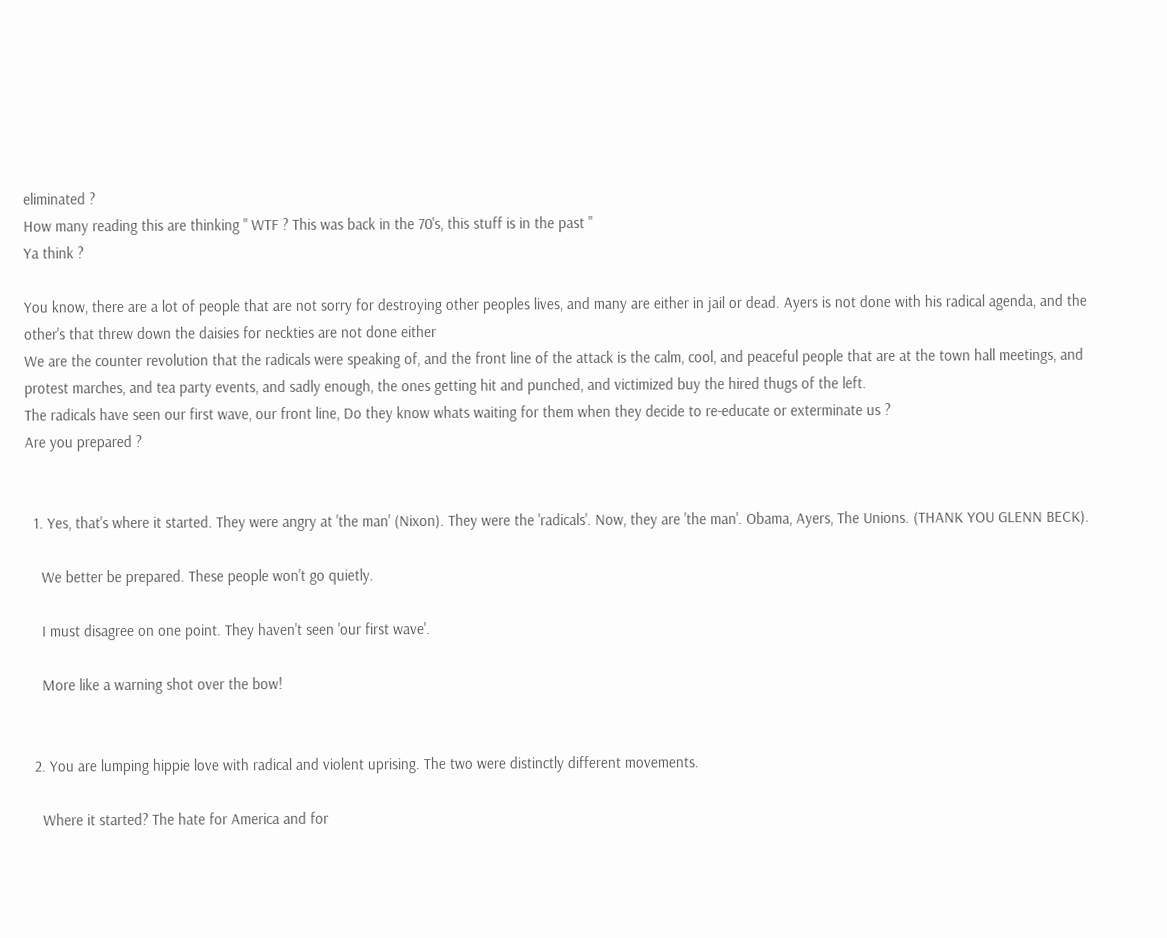eliminated ?
How many reading this are thinking " WTF ? This was back in the 70's, this stuff is in the past "
Ya think ?

You know, there are a lot of people that are not sorry for destroying other peoples lives, and many are either in jail or dead. Ayers is not done with his radical agenda, and the other's that threw down the daisies for neckties are not done either
We are the counter revolution that the radicals were speaking of, and the front line of the attack is the calm, cool, and peaceful people that are at the town hall meetings, and protest marches, and tea party events, and sadly enough, the ones getting hit and punched, and victimized buy the hired thugs of the left.
The radicals have seen our first wave, our front line, Do they know whats waiting for them when they decide to re-educate or exterminate us ?
Are you prepared ?


  1. Yes, that's where it started. They were angry at 'the man' (Nixon). They were the 'radicals'. Now, they are 'the man'. Obama, Ayers, The Unions. (THANK YOU GLENN BECK).

    We better be prepared. These people won't go quietly.

    I must disagree on one point. They haven't seen 'our first wave'.

    More like a warning shot over the bow!


  2. You are lumping hippie love with radical and violent uprising. The two were distinctly different movements.

    Where it started? The hate for America and for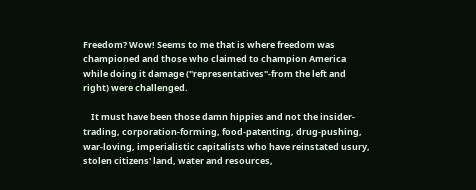Freedom? Wow! Seems to me that is where freedom was championed and those who claimed to champion America while doing it damage ("representatives"-from the left and right) were challenged.

    It must have been those damn hippies and not the insider-trading, corporation-forming, food-patenting, drug-pushing, war-loving, imperialistic capitalists who have reinstated usury, stolen citizens' land, water and resources,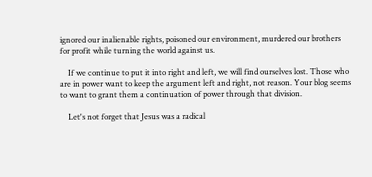ignored our inalienable rights, poisoned our environment, murdered our brothers for profit while turning the world against us.

    If we continue to put it into right and left, we will find ourselves lost. Those who are in power want to keep the argument left and right, not reason. Your blog seems to want to grant them a continuation of power through that division.

    Let's not forget that Jesus was a radical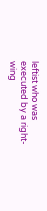leftist who was executed by a right-wing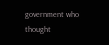government who thought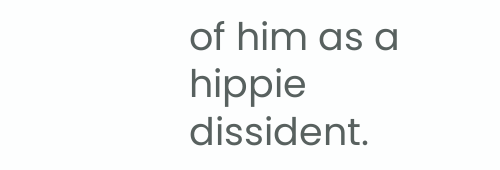of him as a hippie dissident.